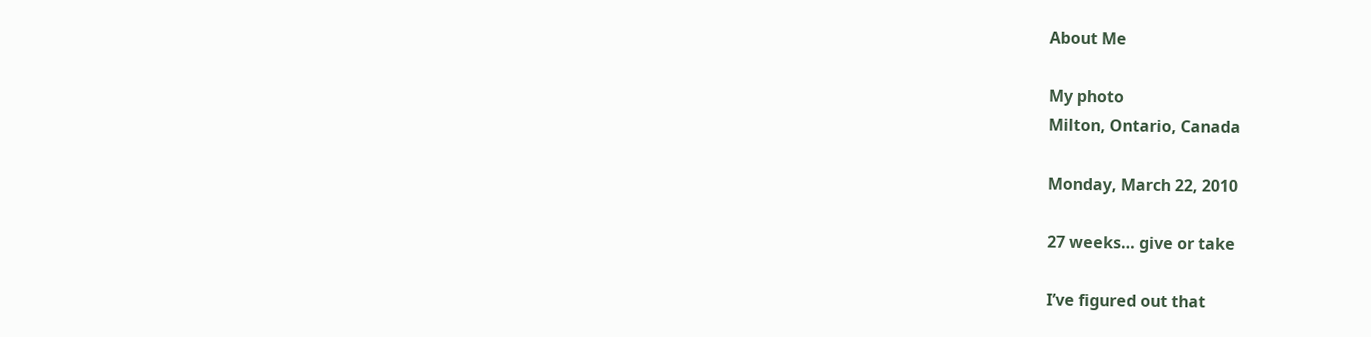About Me

My photo
Milton, Ontario, Canada

Monday, March 22, 2010

27 weeks… give or take

I’ve figured out that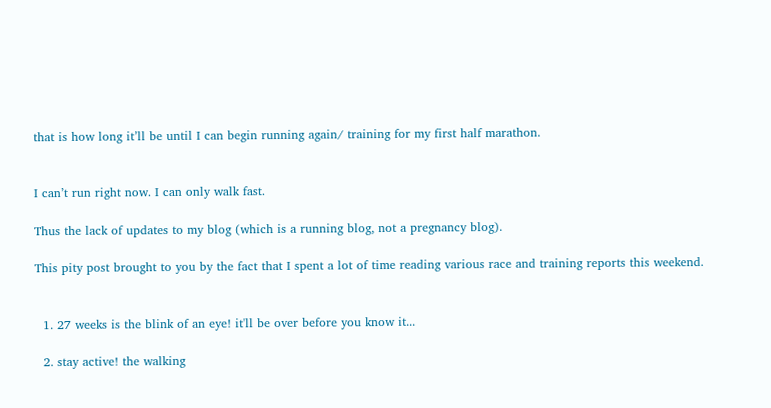that is how long it’ll be until I can begin running again/ training for my first half marathon.


I can’t run right now. I can only walk fast.

Thus the lack of updates to my blog (which is a running blog, not a pregnancy blog).

This pity post brought to you by the fact that I spent a lot of time reading various race and training reports this weekend.


  1. 27 weeks is the blink of an eye! it'll be over before you know it...

  2. stay active! the walking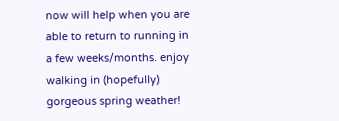now will help when you are able to return to running in a few weeks/months. enjoy walking in (hopefully) gorgeous spring weather!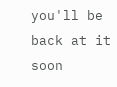you'll be back at it soon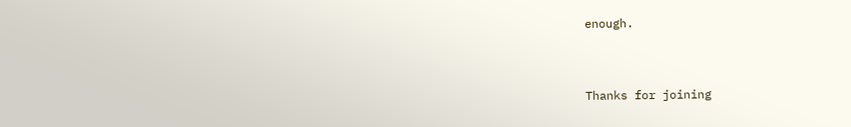enough.


Thanks for joining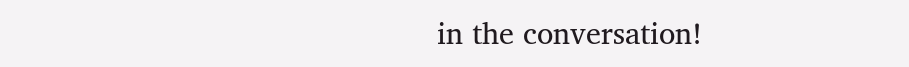in the conversation!